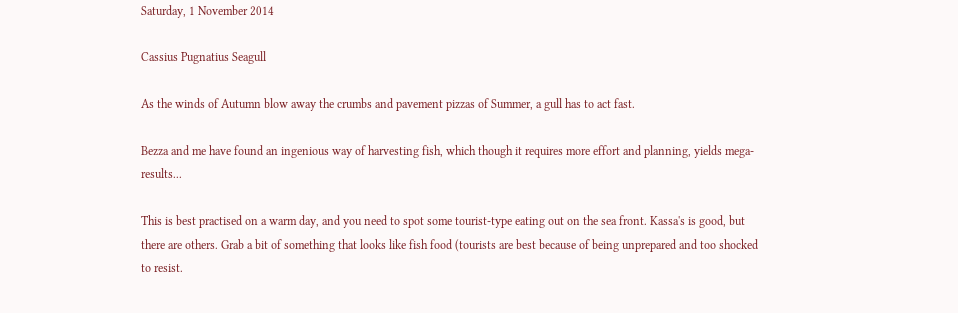Saturday, 1 November 2014

Cassius Pugnatius Seagull

As the winds of Autumn blow away the crumbs and pavement pizzas of Summer, a gull has to act fast.

Bezza and me have found an ingenious way of harvesting fish, which though it requires more effort and planning, yields mega-results...

This is best practised on a warm day, and you need to spot some tourist-type eating out on the sea front. Kassa's is good, but there are others. Grab a bit of something that looks like fish food (tourists are best because of being unprepared and too shocked to resist.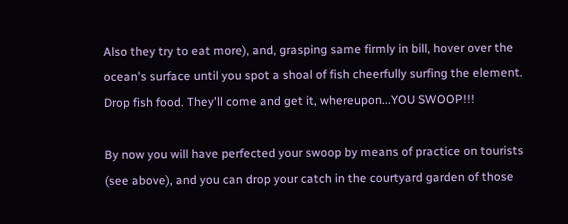Also they try to eat more), and, grasping same firmly in bill, hover over the ocean's surface until you spot a shoal of fish cheerfully surfing the element. Drop fish food. They'll come and get it, whereupon...YOU SWOOP!!!

By now you will have perfected your swoop by means of practice on tourists (see above), and you can drop your catch in the courtyard garden of those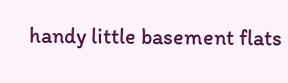handy little basement flats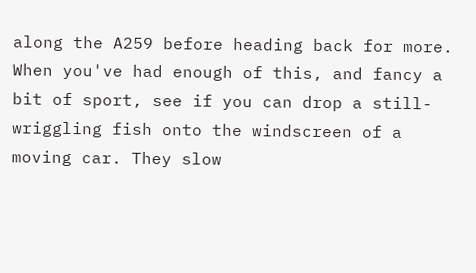along the A259 before heading back for more. When you've had enough of this, and fancy a bit of sport, see if you can drop a still-wriggling fish onto the windscreen of a moving car. They slow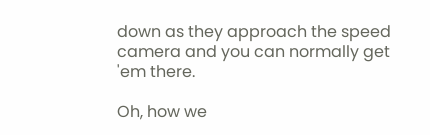down as they approach the speed camera and you can normally get 'em there.

Oh, how we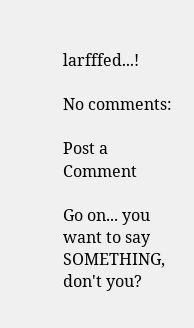larfffed...!

No comments:

Post a Comment

Go on... you want to say SOMETHING, don't you?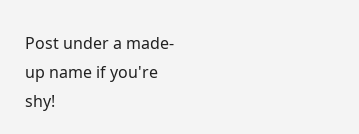Post under a made-up name if you're shy!